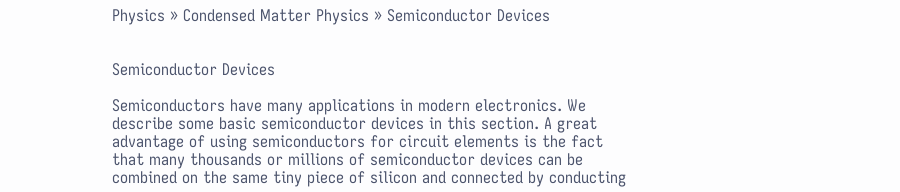Physics » Condensed Matter Physics » Semiconductor Devices


Semiconductor Devices

Semiconductors have many applications in modern electronics. We describe some basic semiconductor devices in this section. A great advantage of using semiconductors for circuit elements is the fact that many thousands or millions of semiconductor devices can be combined on the same tiny piece of silicon and connected by conducting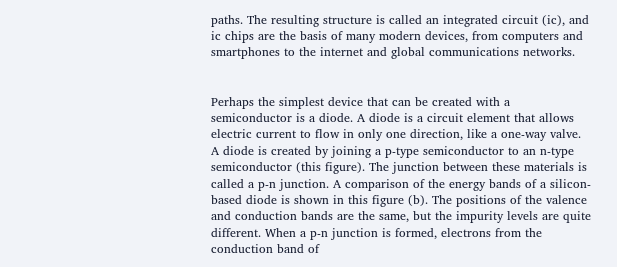paths. The resulting structure is called an integrated circuit (ic), and ic chips are the basis of many modern devices, from computers and smartphones to the internet and global communications networks.


Perhaps the simplest device that can be created with a semiconductor is a diode. A diode is a circuit element that allows electric current to flow in only one direction, like a one-way valve. A diode is created by joining a p-type semiconductor to an n-type semiconductor (this figure). The junction between these materials is called a p-n junction. A comparison of the energy bands of a silicon-based diode is shown in this figure (b). The positions of the valence and conduction bands are the same, but the impurity levels are quite different. When a p-n junction is formed, electrons from the conduction band of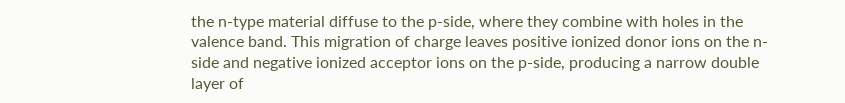the n-type material diffuse to the p-side, where they combine with holes in the valence band. This migration of charge leaves positive ionized donor ions on the n-side and negative ionized acceptor ions on the p-side, producing a narrow double layer of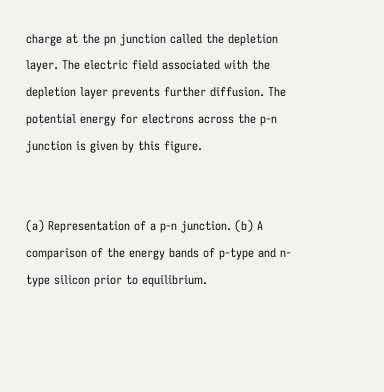charge at the pn junction called the depletion layer. The electric field associated with the depletion layer prevents further diffusion. The potential energy for electrons across the p-n junction is given by this figure.


(a) Representation of a p-n junction. (b) A comparison of the energy bands of p-type and n-type silicon prior to equilibrium.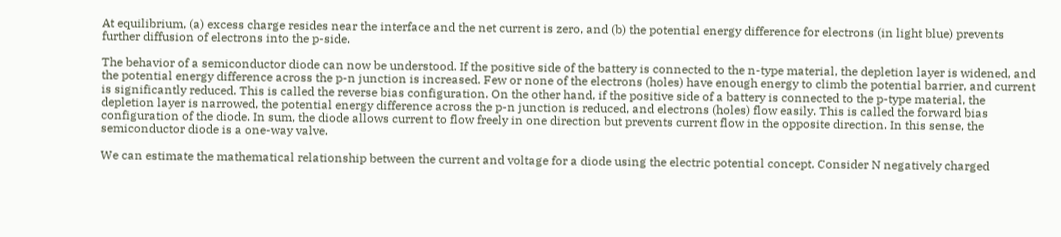At equilibrium, (a) excess charge resides near the interface and the net current is zero, and (b) the potential energy difference for electrons (in light blue) prevents further diffusion of electrons into the p-side.

The behavior of a semiconductor diode can now be understood. If the positive side of the battery is connected to the n-type material, the depletion layer is widened, and the potential energy difference across the p-n junction is increased. Few or none of the electrons (holes) have enough energy to climb the potential barrier, and current is significantly reduced. This is called the reverse bias configuration. On the other hand, if the positive side of a battery is connected to the p-type material, the depletion layer is narrowed, the potential energy difference across the p-n junction is reduced, and electrons (holes) flow easily. This is called the forward bias configuration of the diode. In sum, the diode allows current to flow freely in one direction but prevents current flow in the opposite direction. In this sense, the semiconductor diode is a one-way valve.

We can estimate the mathematical relationship between the current and voltage for a diode using the electric potential concept. Consider N negatively charged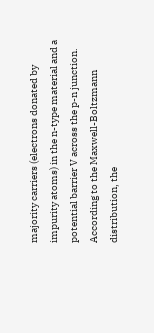majority carriers (electrons donated by impurity atoms) in the n-type material and a potential barrier V across the p-n junction. According to the Maxwell-Boltzmann distribution, the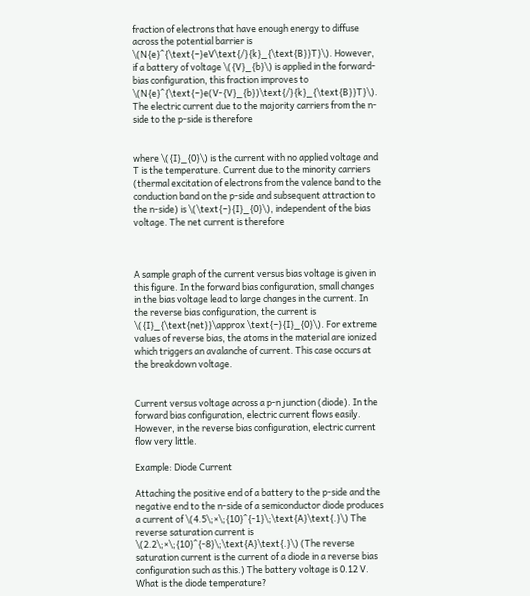fraction of electrons that have enough energy to diffuse across the potential barrier is \(N{e}^{\text{−}eV\text{/}{k}_{\text{B}}T}\). However, if a battery of voltage \({V}_{b}\) is applied in the forward-bias configuration, this fraction improves to \(N{e}^{\text{−}e(V-{V}_{b})\text{/}{k}_{\text{B}}T}\). The electric current due to the majority carriers from the n-side to the p-side is therefore


where \({I}_{0}\) is the current with no applied voltage and T is the temperature. Current due to the minority carriers (thermal excitation of electrons from the valence band to the conduction band on the p-side and subsequent attraction to the n-side) is \(\text{−}{I}_{0}\), independent of the bias voltage. The net current is therefore



A sample graph of the current versus bias voltage is given in this figure. In the forward bias configuration, small changes in the bias voltage lead to large changes in the current. In the reverse bias configuration, the current is \({I}_{\text{net}}\approx \text{−}{I}_{0}\). For extreme values of reverse bias, the atoms in the material are ionized which triggers an avalanche of current. This case occurs at the breakdown voltage.


Current versus voltage across a p-n junction (diode). In the forward bias configuration, electric current flows easily. However, in the reverse bias configuration, electric current flow very little.

Example: Diode Current

Attaching the positive end of a battery to the p-side and the negative end to the n-side of a semiconductor diode produces a current of \(4.5\;×\;{10}^{-1}\;\text{A}\text{.}\) The reverse saturation current is \(2.2\;×\;{10}^{-8}\;\text{A}\text{.}\) (The reverse saturation current is the current of a diode in a reverse bias configuration such as this.) The battery voltage is 0.12 V. What is the diode temperature?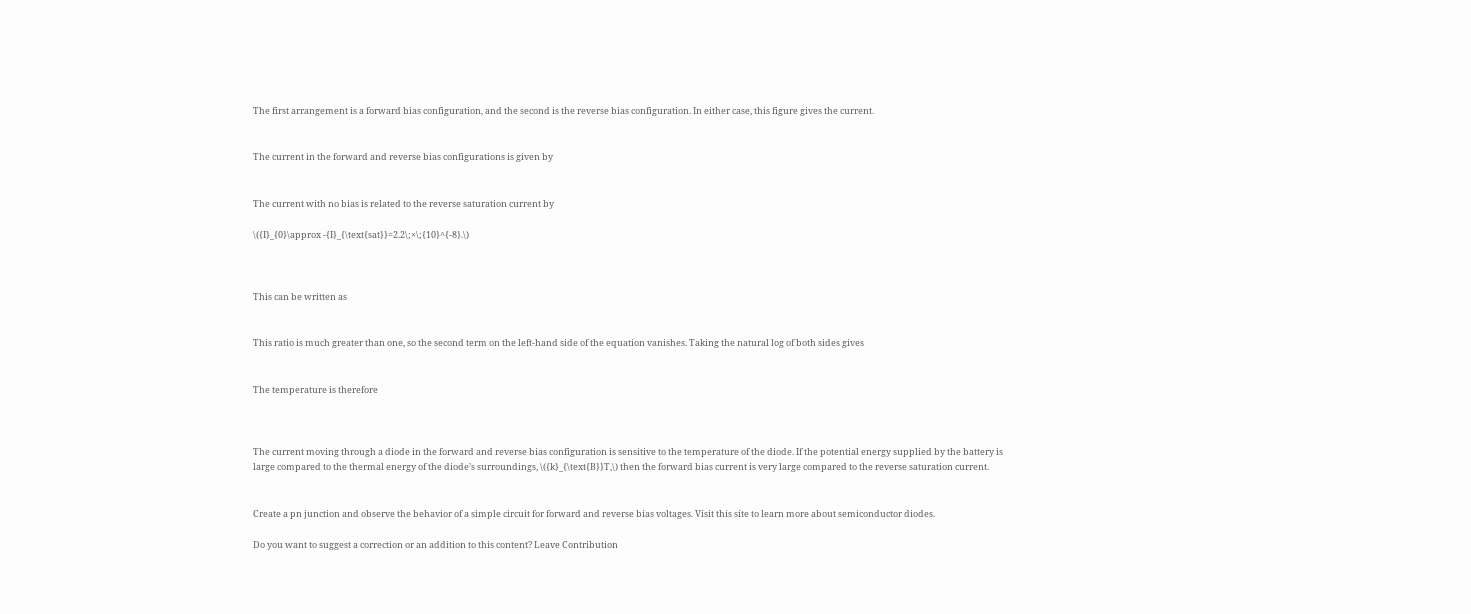The first arrangement is a forward bias configuration, and the second is the reverse bias configuration. In either case, this figure gives the current.


The current in the forward and reverse bias configurations is given by


The current with no bias is related to the reverse saturation current by

\({I}_{0}\approx -{I}_{\text{sat}}=2.2\;×\;{10}^{-8}.\)



This can be written as


This ratio is much greater than one, so the second term on the left-hand side of the equation vanishes. Taking the natural log of both sides gives


The temperature is therefore



The current moving through a diode in the forward and reverse bias configuration is sensitive to the temperature of the diode. If the potential energy supplied by the battery is large compared to the thermal energy of the diode’s surroundings, \({k}_{\text{B}}T,\) then the forward bias current is very large compared to the reverse saturation current.


Create a pn junction and observe the behavior of a simple circuit for forward and reverse bias voltages. Visit this site to learn more about semiconductor diodes.

Do you want to suggest a correction or an addition to this content? Leave Contribution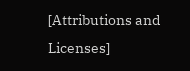[Attributions and Licenses]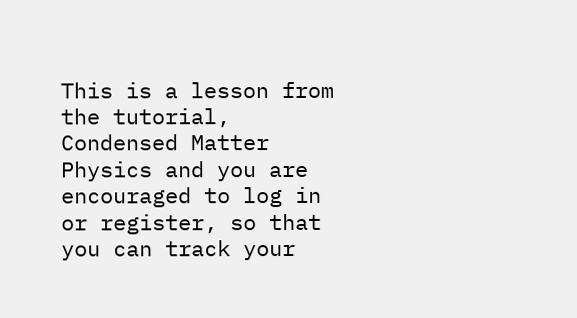This is a lesson from the tutorial, Condensed Matter Physics and you are encouraged to log in or register, so that you can track your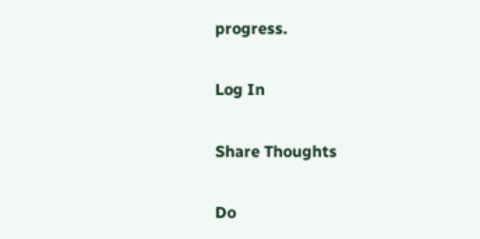progress.

Log In

Share Thoughts

Do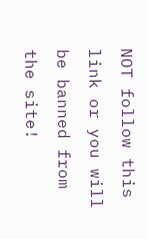NOT follow this link or you will be banned from the site!